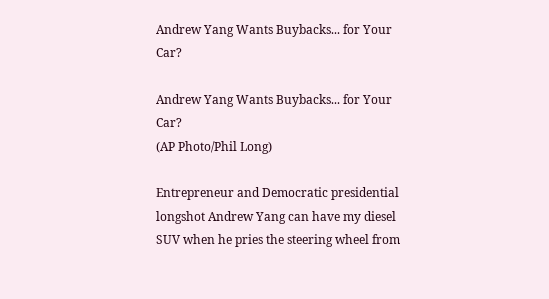Andrew Yang Wants Buybacks... for Your Car?

Andrew Yang Wants Buybacks... for Your Car?
(AP Photo/Phil Long)

Entrepreneur and Democratic presidential longshot Andrew Yang can have my diesel SUV when he pries the steering wheel from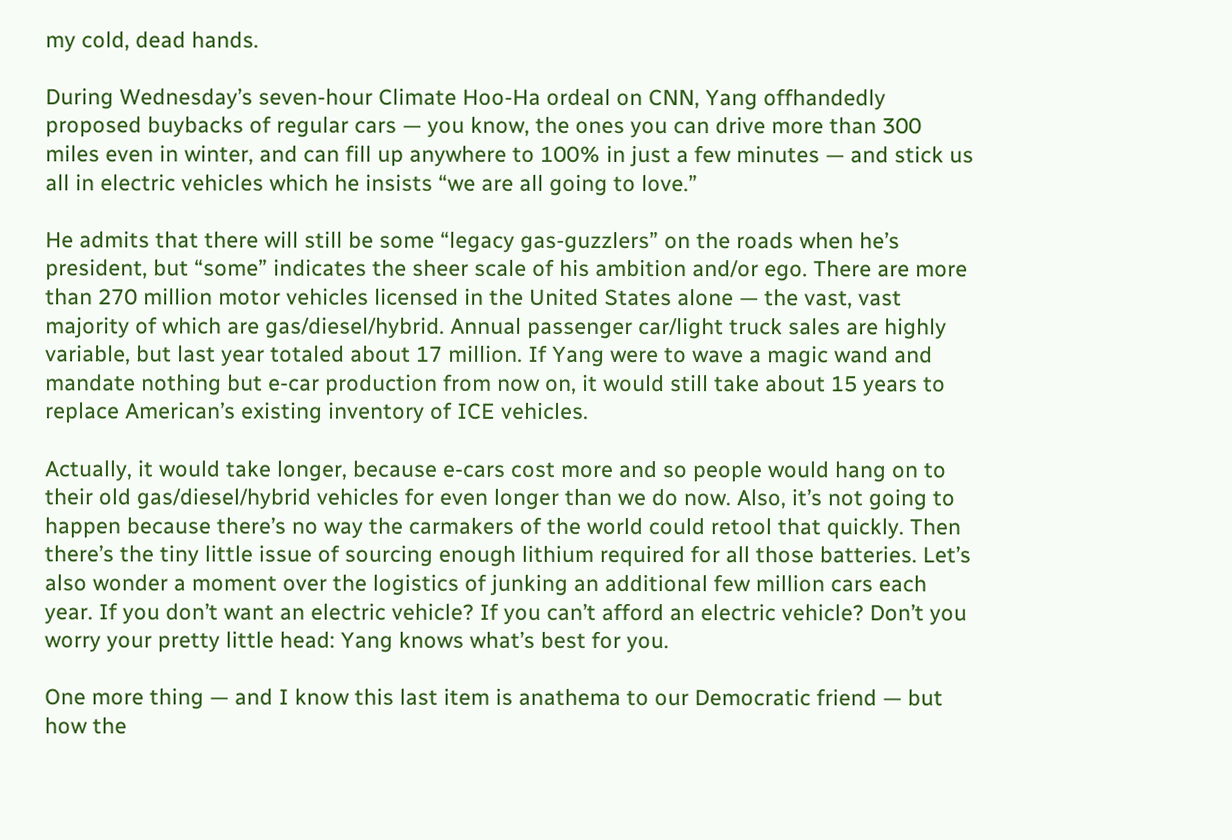my cold, dead hands.

During Wednesday’s seven-hour Climate Hoo-Ha ordeal on CNN, Yang offhandedly proposed buybacks of regular cars — you know, the ones you can drive more than 300 miles even in winter, and can fill up anywhere to 100% in just a few minutes — and stick us all in electric vehicles which he insists “we are all going to love.”

He admits that there will still be some “legacy gas-guzzlers” on the roads when he’s president, but “some” indicates the sheer scale of his ambition and/or ego. There are more than 270 million motor vehicles licensed in the United States alone — the vast, vast majority of which are gas/diesel/hybrid. Annual passenger car/light truck sales are highly variable, but last year totaled about 17 million. If Yang were to wave a magic wand and mandate nothing but e-car production from now on, it would still take about 15 years to replace American’s existing inventory of ICE vehicles.

Actually, it would take longer, because e-cars cost more and so people would hang on to their old gas/diesel/hybrid vehicles for even longer than we do now. Also, it’s not going to happen because there’s no way the carmakers of the world could retool that quickly. Then there’s the tiny little issue of sourcing enough lithium required for all those batteries. Let’s also wonder a moment over the logistics of junking an additional few million cars each year. If you don’t want an electric vehicle? If you can’t afford an electric vehicle? Don’t you worry your pretty little head: Yang knows what’s best for you.

One more thing — and I know this last item is anathema to our Democratic friend — but how the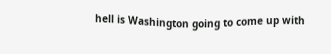hell is Washington going to come up with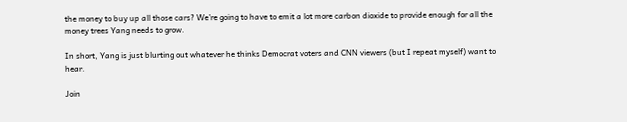the money to buy up all those cars? We’re going to have to emit a lot more carbon dioxide to provide enough for all the money trees Yang needs to grow.

In short, Yang is just blurting out whatever he thinks Democrat voters and CNN viewers (but I repeat myself) want to hear.

Join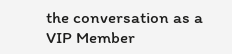the conversation as a VIP Member